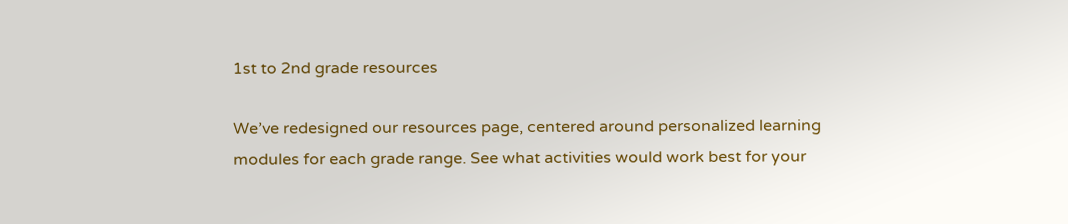1st to 2nd grade resources

We’ve redesigned our resources page, centered around personalized learning modules for each grade range. See what activities would work best for your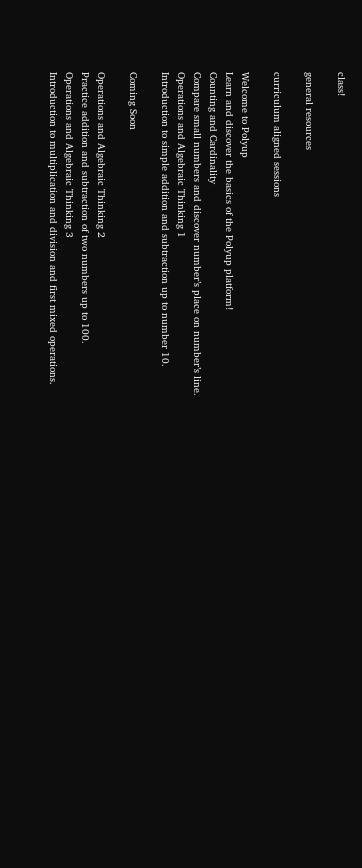class!

general resources

curriculum aligned sessions

Welcome to Polyup
Learn and discover the basics of the Polyup platform!
Counting and Cardinality
Compare small numbers and discover number’s place on number’s line.
Operations and Algebraic Thinking 1
Introduction to simple addition and subtraction up to number 10.

Coming Soon

Operations and Algebraic Thinking 2
Practice addition and subtraction of two numbers up to 100.
Operations and Algebraic Thinking 3
Introduction to multiplication and division and first mixed operations.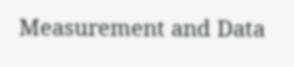Measurement and Data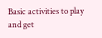Basic activities to play and get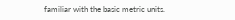familiar with the basic metric units.